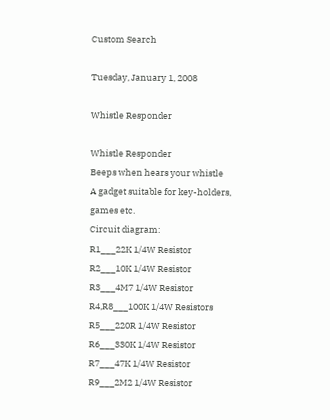Custom Search

Tuesday, January 1, 2008

Whistle Responder

Whistle Responder
Beeps when hears your whistle
A gadget suitable for key-holders, games etc.
Circuit diagram:
R1___22K 1/4W Resistor
R2___10K 1/4W Resistor
R3___4M7 1/4W Resistor
R4,R8___100K 1/4W Resistors
R5___220R 1/4W Resistor
R6___330K 1/4W Resistor
R7___47K 1/4W Resistor
R9___2M2 1/4W Resistor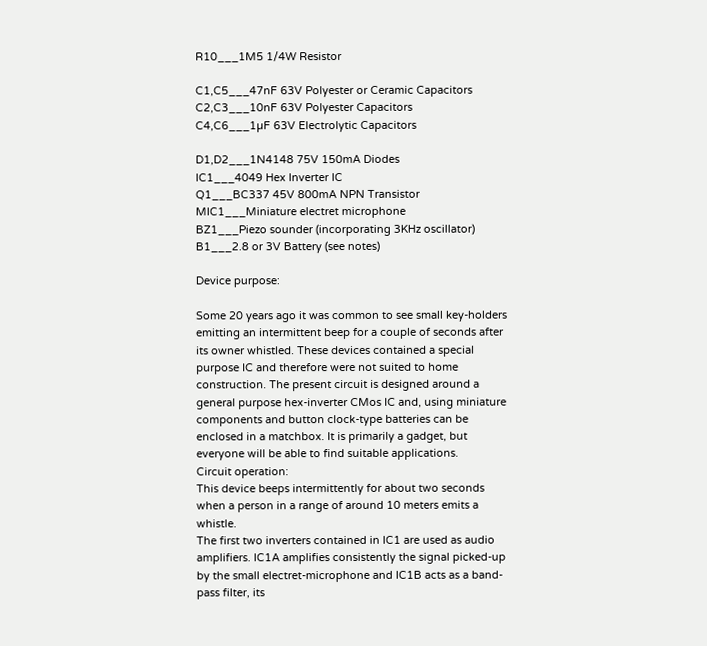R10___1M5 1/4W Resistor

C1,C5___47nF 63V Polyester or Ceramic Capacitors
C2,C3___10nF 63V Polyester Capacitors
C4,C6___1µF 63V Electrolytic Capacitors

D1,D2___1N4148 75V 150mA Diodes
IC1___4049 Hex Inverter IC
Q1___BC337 45V 800mA NPN Transistor
MIC1___Miniature electret microphone
BZ1___Piezo sounder (incorporating 3KHz oscillator)
B1___2.8 or 3V Battery (see notes)

Device purpose:

Some 20 years ago it was common to see small key-holders emitting an intermittent beep for a couple of seconds after its owner whistled. These devices contained a special purpose IC and therefore were not suited to home construction. The present circuit is designed around a general purpose hex-inverter CMos IC and, using miniature components and button clock-type batteries can be enclosed in a matchbox. It is primarily a gadget, but everyone will be able to find suitable applications.
Circuit operation:
This device beeps intermittently for about two seconds when a person in a range of around 10 meters emits a whistle.
The first two inverters contained in IC1 are used as audio amplifiers. IC1A amplifies consistently the signal picked-up by the small electret-microphone and IC1B acts as a band-pass filter, its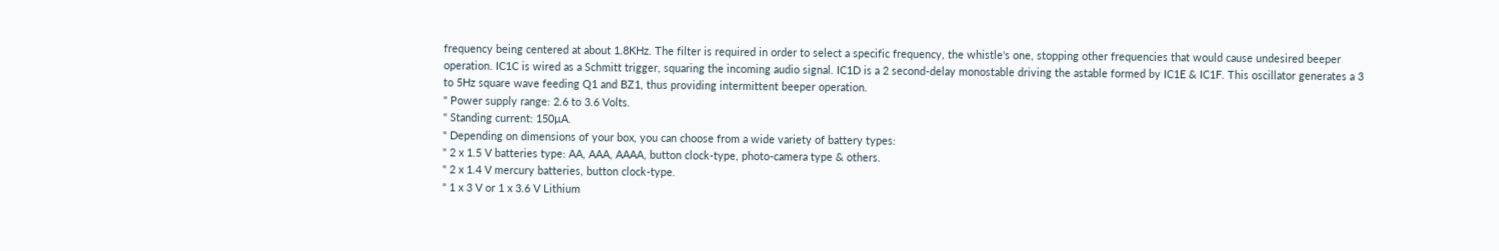frequency being centered at about 1.8KHz. The filter is required in order to select a specific frequency, the whistle's one, stopping other frequencies that would cause undesired beeper operation. IC1C is wired as a Schmitt trigger, squaring the incoming audio signal. IC1D is a 2 second-delay monostable driving the astable formed by IC1E & IC1F. This oscillator generates a 3 to 5Hz square wave feeding Q1 and BZ1, thus providing intermittent beeper operation.
" Power supply range: 2.6 to 3.6 Volts.
" Standing current: 150µA.
" Depending on dimensions of your box, you can choose from a wide variety of battery types:
" 2 x 1.5 V batteries type: AA, AAA, AAAA, button clock-type, photo-camera type & others.
" 2 x 1.4 V mercury batteries, button clock-type.
" 1 x 3 V or 1 x 3.6 V Lithium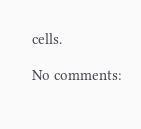cells.

No comments: